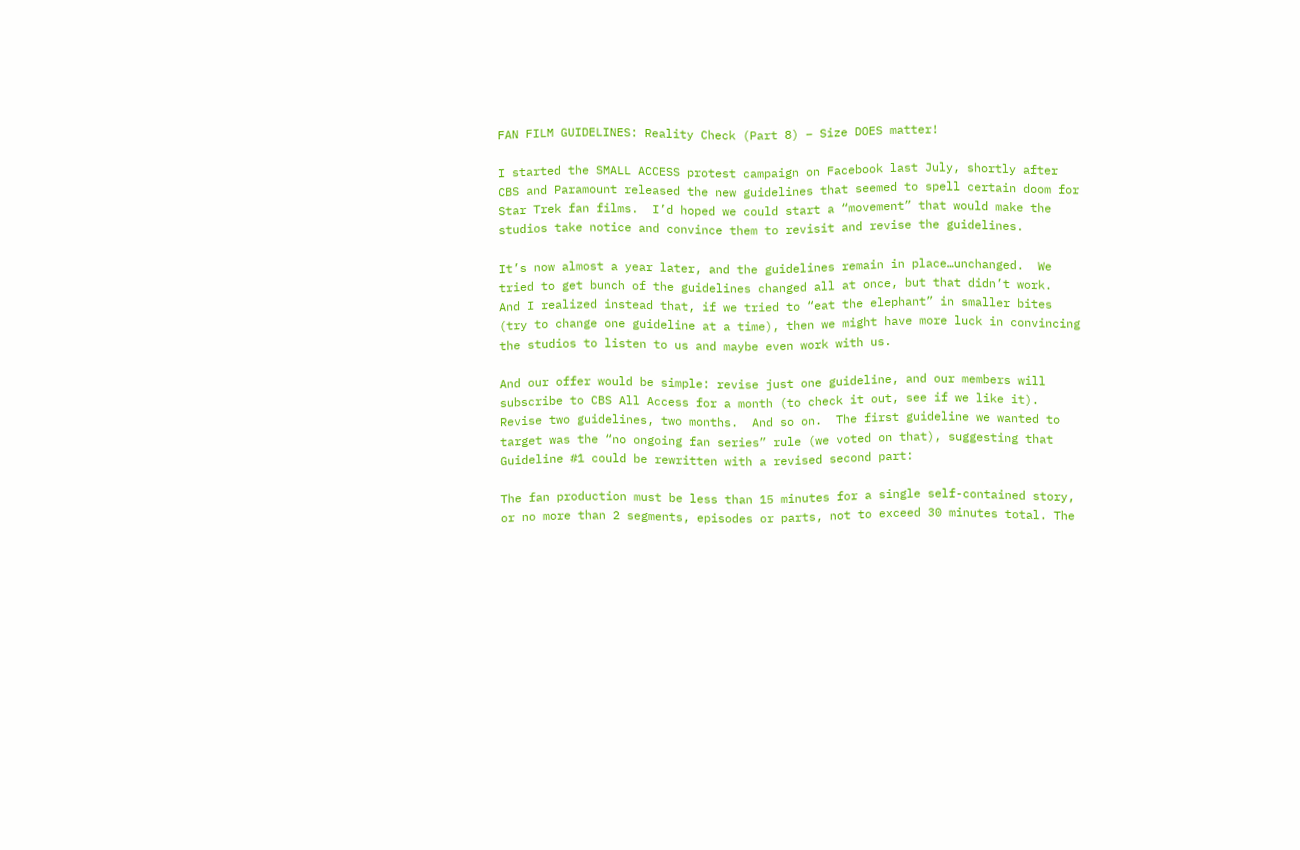FAN FILM GUIDELINES: Reality Check (Part 8) – Size DOES matter!

I started the SMALL ACCESS protest campaign on Facebook last July, shortly after CBS and Paramount released the new guidelines that seemed to spell certain doom for Star Trek fan films.  I’d hoped we could start a “movement” that would make the studios take notice and convince them to revisit and revise the guidelines.

It’s now almost a year later, and the guidelines remain in place…unchanged.  We tried to get bunch of the guidelines changed all at once, but that didn’t work.  And I realized instead that, if we tried to “eat the elephant” in smaller bites (try to change one guideline at a time), then we might have more luck in convincing the studios to listen to us and maybe even work with us.

And our offer would be simple: revise just one guideline, and our members will subscribe to CBS All Access for a month (to check it out, see if we like it).  Revise two guidelines, two months.  And so on.  The first guideline we wanted to target was the “no ongoing fan series” rule (we voted on that), suggesting that Guideline #1 could be rewritten with a revised second part:

The fan production must be less than 15 minutes for a single self-contained story, or no more than 2 segments, episodes or parts, not to exceed 30 minutes total. The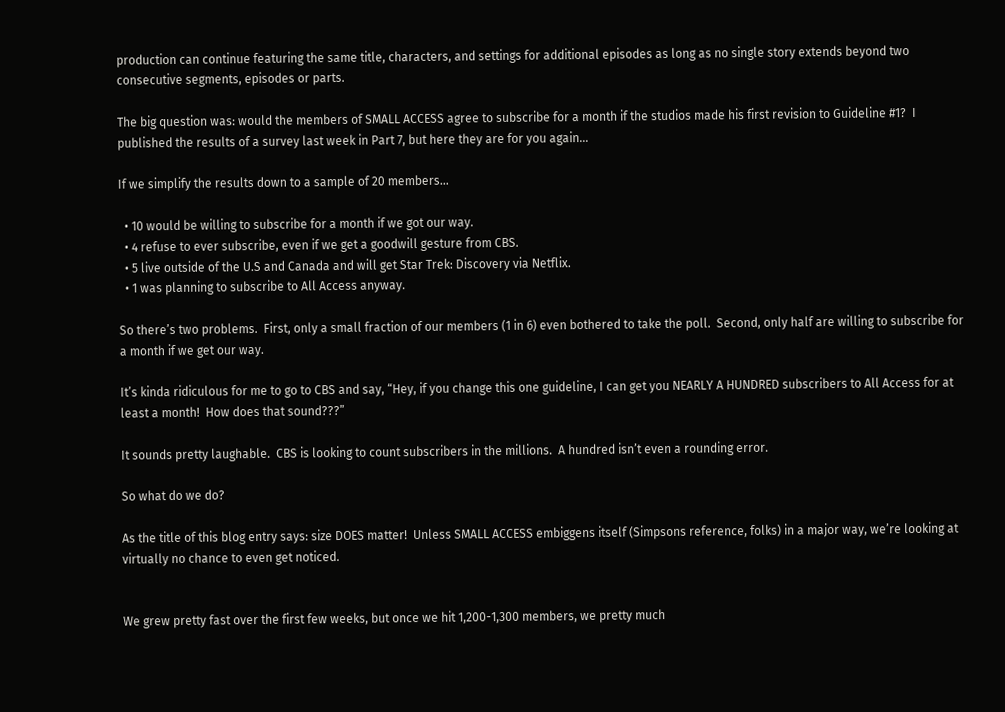production can continue featuring the same title, characters, and settings for additional episodes as long as no single story extends beyond two consecutive segments, episodes or parts.

The big question was: would the members of SMALL ACCESS agree to subscribe for a month if the studios made his first revision to Guideline #1?  I published the results of a survey last week in Part 7, but here they are for you again…

If we simplify the results down to a sample of 20 members…

  • 10 would be willing to subscribe for a month if we got our way.
  • 4 refuse to ever subscribe, even if we get a goodwill gesture from CBS.
  • 5 live outside of the U.S and Canada and will get Star Trek: Discovery via Netflix.
  • 1 was planning to subscribe to All Access anyway.

So there’s two problems.  First, only a small fraction of our members (1 in 6) even bothered to take the poll.  Second, only half are willing to subscribe for a month if we get our way.

It’s kinda ridiculous for me to go to CBS and say, “Hey, if you change this one guideline, I can get you NEARLY A HUNDRED subscribers to All Access for at least a month!  How does that sound???”

It sounds pretty laughable.  CBS is looking to count subscribers in the millions.  A hundred isn’t even a rounding error.

So what do we do?

As the title of this blog entry says: size DOES matter!  Unless SMALL ACCESS embiggens itself (Simpsons reference, folks) in a major way, we’re looking at virtually no chance to even get noticed.


We grew pretty fast over the first few weeks, but once we hit 1,200-1,300 members, we pretty much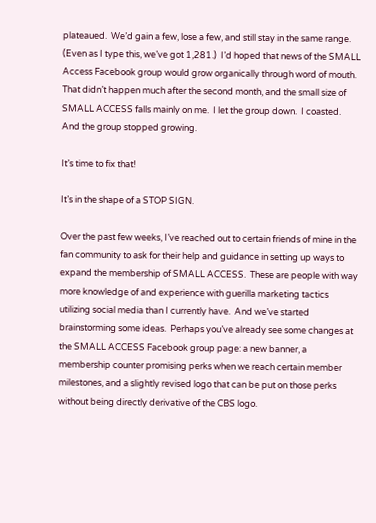plateaued.  We’d gain a few, lose a few, and still stay in the same range.  (Even as I type this, we’ve got 1,281.)  I’d hoped that news of the SMALL Access Facebook group would grow organically through word of mouth.  That didn’t happen much after the second month, and the small size of SMALL ACCESS falls mainly on me.  I let the group down.  I coasted.  And the group stopped growing.

It’s time to fix that!

It’s in the shape of a STOP SIGN.

Over the past few weeks, I’ve reached out to certain friends of mine in the fan community to ask for their help and guidance in setting up ways to expand the membership of SMALL ACCESS.  These are people with way more knowledge of and experience with guerilla marketing tactics utilizing social media than I currently have.  And we’ve started brainstorming some ideas.  Perhaps you’ve already see some changes at the SMALL ACCESS Facebook group page: a new banner, a membership counter promising perks when we reach certain member milestones, and a slightly revised logo that can be put on those perks without being directly derivative of the CBS logo.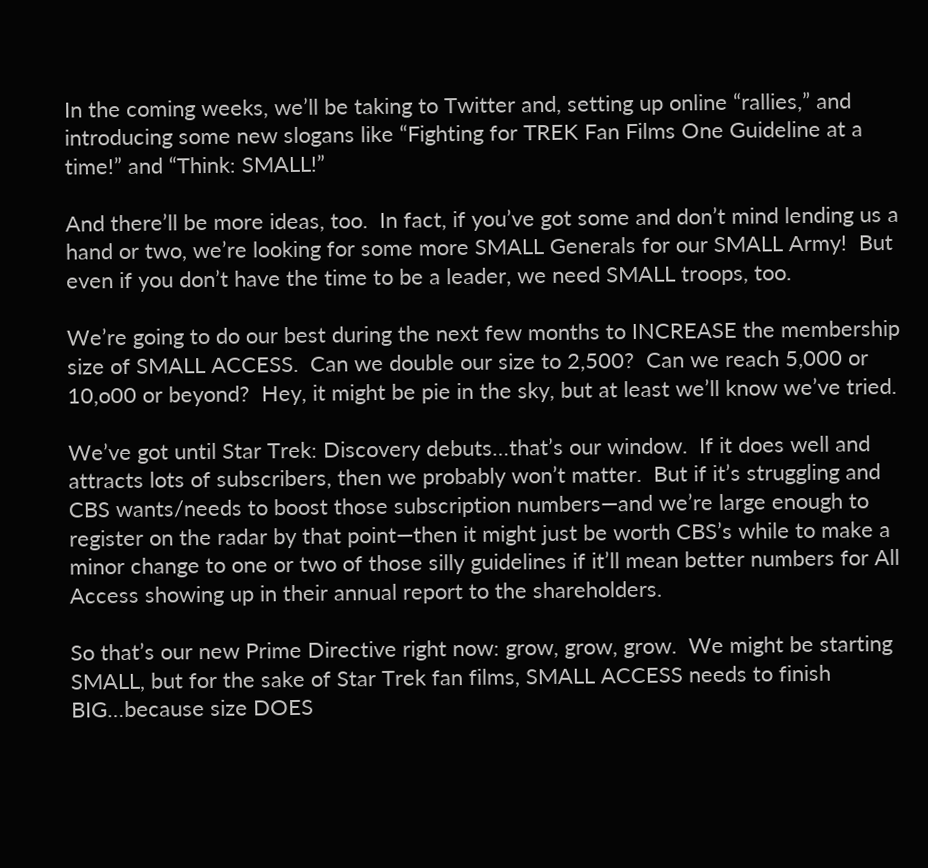In the coming weeks, we’ll be taking to Twitter and, setting up online “rallies,” and introducing some new slogans like “Fighting for TREK Fan Films One Guideline at a time!” and “Think: SMALL!”

And there’ll be more ideas, too.  In fact, if you’ve got some and don’t mind lending us a hand or two, we’re looking for some more SMALL Generals for our SMALL Army!  But even if you don’t have the time to be a leader, we need SMALL troops, too.

We’re going to do our best during the next few months to INCREASE the membership size of SMALL ACCESS.  Can we double our size to 2,500?  Can we reach 5,000 or 10,o00 or beyond?  Hey, it might be pie in the sky, but at least we’ll know we’ve tried.

We’ve got until Star Trek: Discovery debuts…that’s our window.  If it does well and attracts lots of subscribers, then we probably won’t matter.  But if it’s struggling and CBS wants/needs to boost those subscription numbers—and we’re large enough to register on the radar by that point—then it might just be worth CBS’s while to make a minor change to one or two of those silly guidelines if it’ll mean better numbers for All Access showing up in their annual report to the shareholders.

So that’s our new Prime Directive right now: grow, grow, grow.  We might be starting SMALL, but for the sake of Star Trek fan films, SMALL ACCESS needs to finish BIG…because size DOES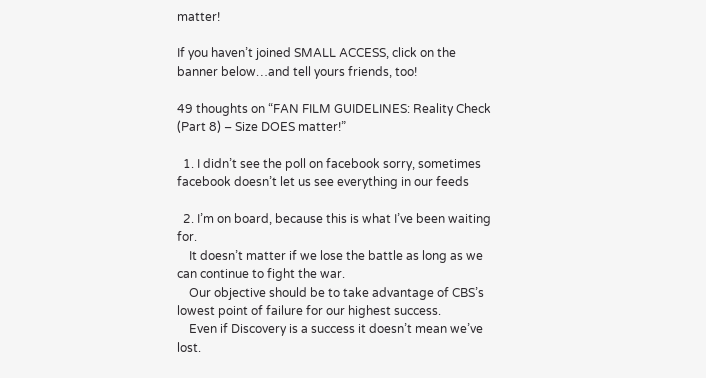matter!

If you haven’t joined SMALL ACCESS, click on the banner below…and tell yours friends, too!

49 thoughts on “FAN FILM GUIDELINES: Reality Check (Part 8) – Size DOES matter!”

  1. I didn’t see the poll on facebook sorry, sometimes facebook doesn’t let us see everything in our feeds

  2. I’m on board, because this is what I’ve been waiting for.
    It doesn’t matter if we lose the battle as long as we can continue to fight the war.
    Our objective should be to take advantage of CBS’s lowest point of failure for our highest success.
    Even if Discovery is a success it doesn’t mean we’ve lost.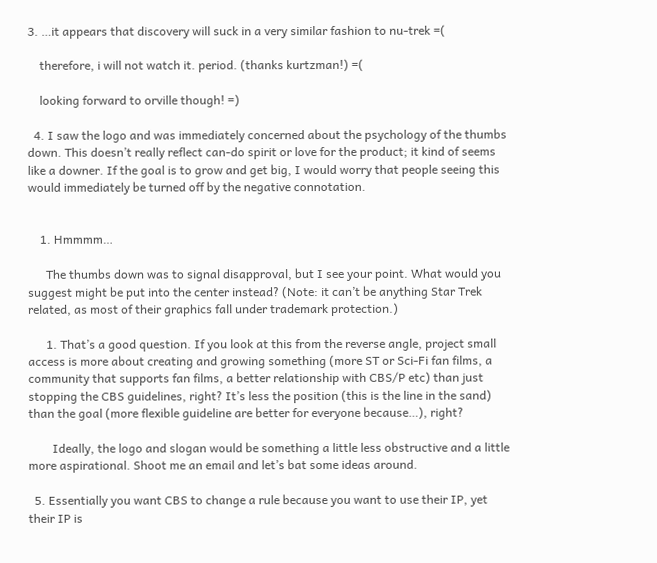3. …it appears that discovery will suck in a very similar fashion to nu-trek =(

    therefore, i will not watch it. period. (thanks kurtzman!) =(

    looking forward to orville though! =)

  4. I saw the logo and was immediately concerned about the psychology of the thumbs down. This doesn’t really reflect can-do spirit or love for the product; it kind of seems like a downer. If the goal is to grow and get big, I would worry that people seeing this would immediately be turned off by the negative connotation.


    1. Hmmmm…

      The thumbs down was to signal disapproval, but I see your point. What would you suggest might be put into the center instead? (Note: it can’t be anything Star Trek related, as most of their graphics fall under trademark protection.)

      1. That’s a good question. If you look at this from the reverse angle, project small access is more about creating and growing something (more ST or Sci-Fi fan films, a community that supports fan films, a better relationship with CBS/P etc) than just stopping the CBS guidelines, right? It’s less the position (this is the line in the sand) than the goal (more flexible guideline are better for everyone because…), right?

        Ideally, the logo and slogan would be something a little less obstructive and a little more aspirational. Shoot me an email and let’s bat some ideas around.

  5. Essentially you want CBS to change a rule because you want to use their IP, yet their IP is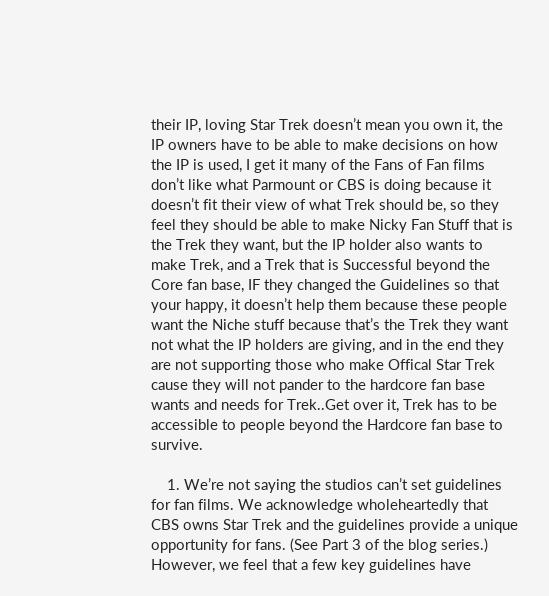their IP, loving Star Trek doesn’t mean you own it, the IP owners have to be able to make decisions on how the IP is used, I get it many of the Fans of Fan films don’t like what Parmount or CBS is doing because it doesn’t fit their view of what Trek should be, so they feel they should be able to make Nicky Fan Stuff that is the Trek they want, but the IP holder also wants to make Trek, and a Trek that is Successful beyond the Core fan base, IF they changed the Guidelines so that your happy, it doesn’t help them because these people want the Niche stuff because that’s the Trek they want not what the IP holders are giving, and in the end they are not supporting those who make Offical Star Trek cause they will not pander to the hardcore fan base wants and needs for Trek..Get over it, Trek has to be accessible to people beyond the Hardcore fan base to survive.

    1. We’re not saying the studios can’t set guidelines for fan films. We acknowledge wholeheartedly that CBS owns Star Trek and the guidelines provide a unique opportunity for fans. (See Part 3 of the blog series.) However, we feel that a few key guidelines have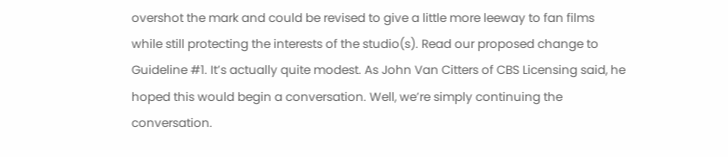overshot the mark and could be revised to give a little more leeway to fan films while still protecting the interests of the studio(s). Read our proposed change to Guideline #1. It’s actually quite modest. As John Van Citters of CBS Licensing said, he hoped this would begin a conversation. Well, we’re simply continuing the conversation.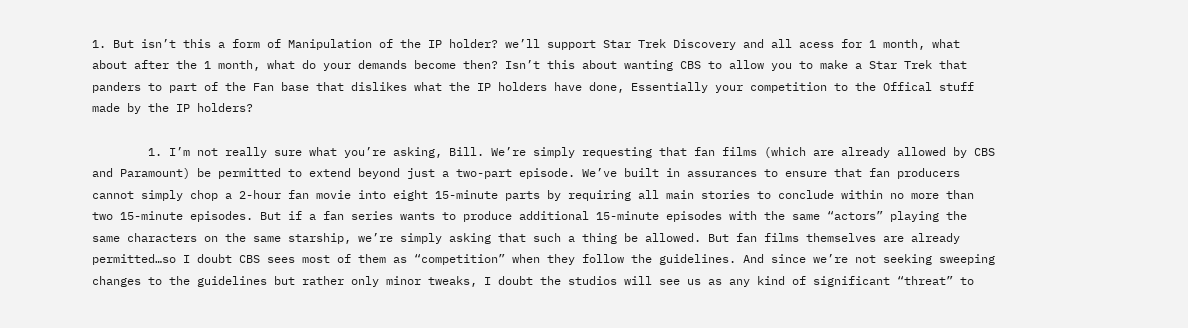1. But isn’t this a form of Manipulation of the IP holder? we’ll support Star Trek Discovery and all acess for 1 month, what about after the 1 month, what do your demands become then? Isn’t this about wanting CBS to allow you to make a Star Trek that panders to part of the Fan base that dislikes what the IP holders have done, Essentially your competition to the Offical stuff made by the IP holders?

        1. I’m not really sure what you’re asking, Bill. We’re simply requesting that fan films (which are already allowed by CBS and Paramount) be permitted to extend beyond just a two-part episode. We’ve built in assurances to ensure that fan producers cannot simply chop a 2-hour fan movie into eight 15-minute parts by requiring all main stories to conclude within no more than two 15-minute episodes. But if a fan series wants to produce additional 15-minute episodes with the same “actors” playing the same characters on the same starship, we’re simply asking that such a thing be allowed. But fan films themselves are already permitted…so I doubt CBS sees most of them as “competition” when they follow the guidelines. And since we’re not seeking sweeping changes to the guidelines but rather only minor tweaks, I doubt the studios will see us as any kind of significant “threat” to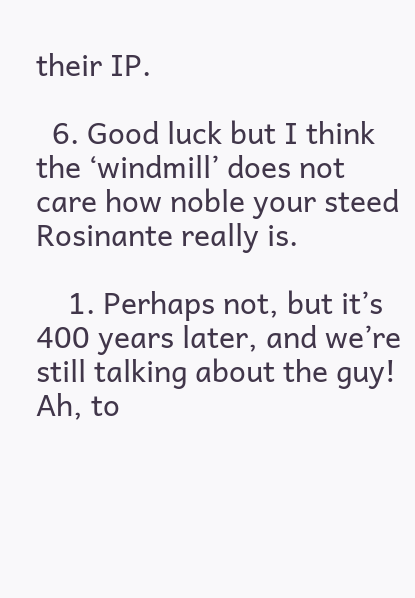their IP.

  6. Good luck but I think the ‘windmill’ does not care how noble your steed Rosinante really is.

    1. Perhaps not, but it’s 400 years later, and we’re still talking about the guy! Ah, to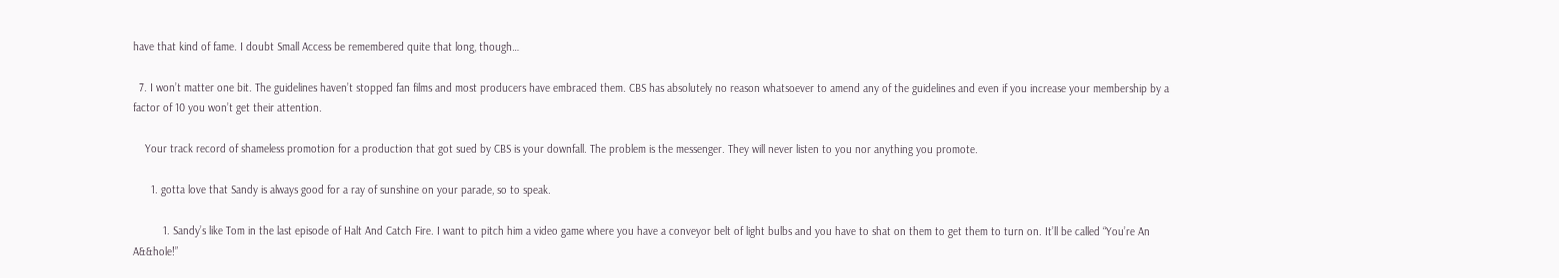have that kind of fame. I doubt Small Access be remembered quite that long, though…

  7. I won’t matter one bit. The guidelines haven’t stopped fan films and most producers have embraced them. CBS has absolutely no reason whatsoever to amend any of the guidelines and even if you increase your membership by a factor of 10 you won’t get their attention.

    Your track record of shameless promotion for a production that got sued by CBS is your downfall. The problem is the messenger. They will never listen to you nor anything you promote.

      1. gotta love that Sandy is always good for a ray of sunshine on your parade, so to speak.

          1. Sandy’s like Tom in the last episode of Halt And Catch Fire. I want to pitch him a video game where you have a conveyor belt of light bulbs and you have to shat on them to get them to turn on. It’ll be called “You’re An A&&hole!”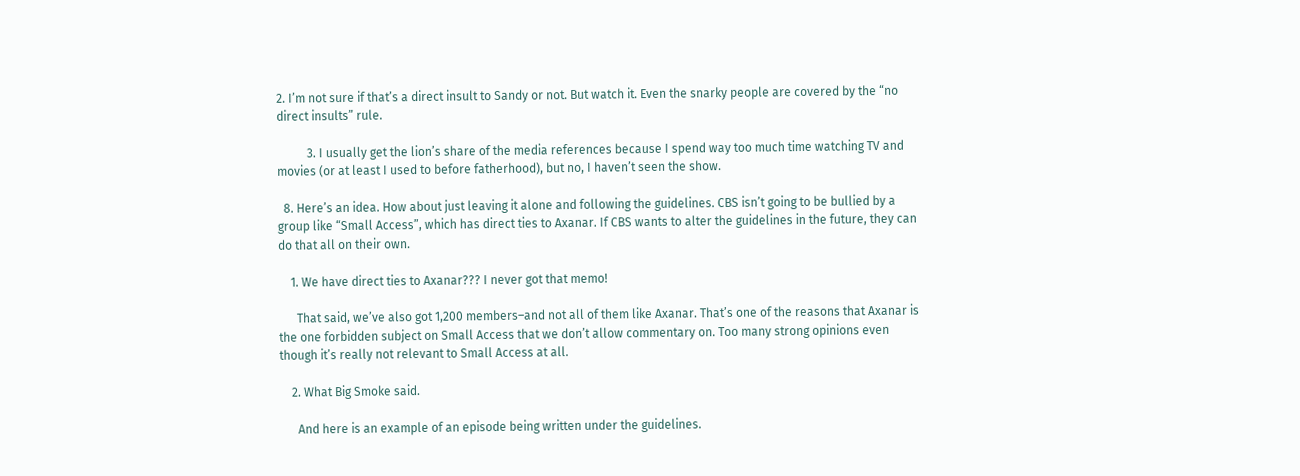2. I’m not sure if that’s a direct insult to Sandy or not. But watch it. Even the snarky people are covered by the “no direct insults” rule.

          3. I usually get the lion’s share of the media references because I spend way too much time watching TV and movies (or at least I used to before fatherhood), but no, I haven’t seen the show.

  8. Here’s an idea. How about just leaving it alone and following the guidelines. CBS isn’t going to be bullied by a group like “Small Access”, which has direct ties to Axanar. If CBS wants to alter the guidelines in the future, they can do that all on their own.

    1. We have direct ties to Axanar??? I never got that memo!

      That said, we’ve also got 1,200 members–and not all of them like Axanar. That’s one of the reasons that Axanar is the one forbidden subject on Small Access that we don’t allow commentary on. Too many strong opinions even though it’s really not relevant to Small Access at all.

    2. What Big Smoke said.

      And here is an example of an episode being written under the guidelines.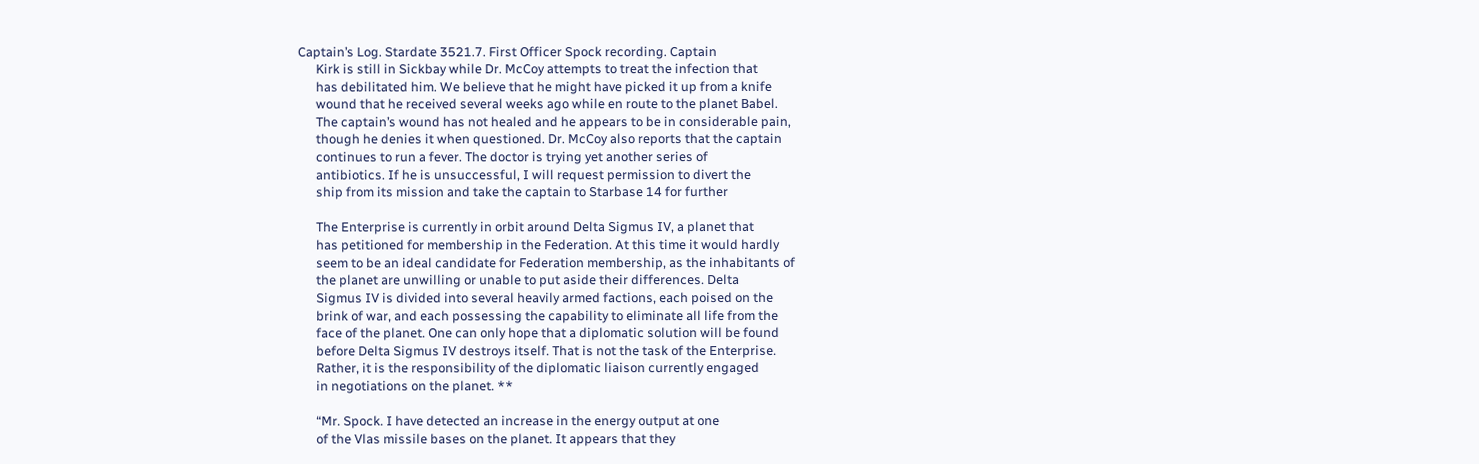Captain’s Log. Stardate 3521.7. First Officer Spock recording. Captain
      Kirk is still in Sickbay while Dr. McCoy attempts to treat the infection that
      has debilitated him. We believe that he might have picked it up from a knife
      wound that he received several weeks ago while en route to the planet Babel.
      The captain’s wound has not healed and he appears to be in considerable pain,
      though he denies it when questioned. Dr. McCoy also reports that the captain
      continues to run a fever. The doctor is trying yet another series of
      antibiotics. If he is unsuccessful, I will request permission to divert the
      ship from its mission and take the captain to Starbase 14 for further

      The Enterprise is currently in orbit around Delta Sigmus IV, a planet that
      has petitioned for membership in the Federation. At this time it would hardly
      seem to be an ideal candidate for Federation membership, as the inhabitants of
      the planet are unwilling or unable to put aside their differences. Delta
      Sigmus IV is divided into several heavily armed factions, each poised on the
      brink of war, and each possessing the capability to eliminate all life from the
      face of the planet. One can only hope that a diplomatic solution will be found
      before Delta Sigmus IV destroys itself. That is not the task of the Enterprise.
      Rather, it is the responsibility of the diplomatic liaison currently engaged
      in negotiations on the planet. **

      “Mr. Spock. I have detected an increase in the energy output at one
      of the Vlas missile bases on the planet. It appears that they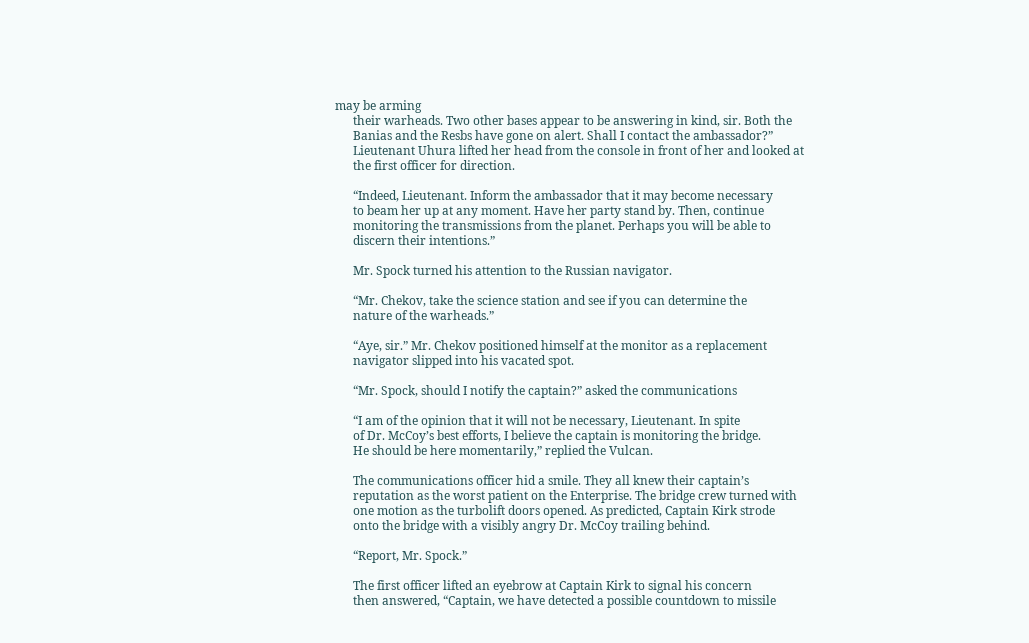may be arming
      their warheads. Two other bases appear to be answering in kind, sir. Both the
      Banias and the Resbs have gone on alert. Shall I contact the ambassador?”
      Lieutenant Uhura lifted her head from the console in front of her and looked at
      the first officer for direction.

      “Indeed, Lieutenant. Inform the ambassador that it may become necessary
      to beam her up at any moment. Have her party stand by. Then, continue
      monitoring the transmissions from the planet. Perhaps you will be able to
      discern their intentions.”

      Mr. Spock turned his attention to the Russian navigator.

      “Mr. Chekov, take the science station and see if you can determine the
      nature of the warheads.”

      “Aye, sir.” Mr. Chekov positioned himself at the monitor as a replacement
      navigator slipped into his vacated spot.

      “Mr. Spock, should I notify the captain?” asked the communications

      “I am of the opinion that it will not be necessary, Lieutenant. In spite
      of Dr. McCoy’s best efforts, I believe the captain is monitoring the bridge.
      He should be here momentarily,” replied the Vulcan.

      The communications officer hid a smile. They all knew their captain’s
      reputation as the worst patient on the Enterprise. The bridge crew turned with
      one motion as the turbolift doors opened. As predicted, Captain Kirk strode
      onto the bridge with a visibly angry Dr. McCoy trailing behind.

      “Report, Mr. Spock.”

      The first officer lifted an eyebrow at Captain Kirk to signal his concern
      then answered, “Captain, we have detected a possible countdown to missile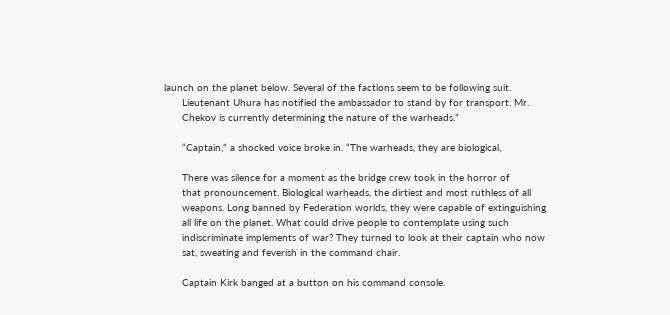launch on the planet below. Several of the factions seem to be following suit.
      Lieutenant Uhura has notified the ambassador to stand by for transport. Mr.
      Chekov is currently determining the nature of the warheads.”

      “Captain,” a shocked voice broke in. “The warheads, they are biological,

      There was silence for a moment as the bridge crew took in the horror of
      that pronouncement. Biological warheads, the dirtiest and most ruthless of all
      weapons. Long banned by Federation worlds, they were capable of extinguishing
      all life on the planet. What could drive people to contemplate using such
      indiscriminate implements of war? They turned to look at their captain who now
      sat, sweating and feverish in the command chair.

      Captain Kirk banged at a button on his command console.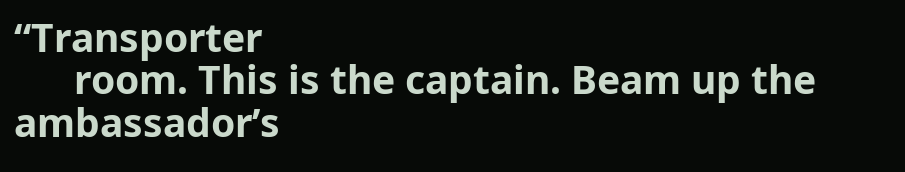“Transporter
      room. This is the captain. Beam up the ambassador’s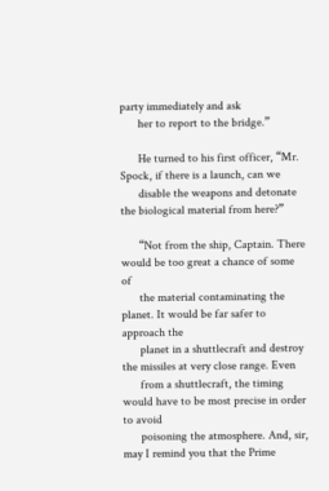party immediately and ask
      her to report to the bridge.”

      He turned to his first officer, “Mr. Spock, if there is a launch, can we
      disable the weapons and detonate the biological material from here?”

      “Not from the ship, Captain. There would be too great a chance of some of
      the material contaminating the planet. It would be far safer to approach the
      planet in a shuttlecraft and destroy the missiles at very close range. Even
      from a shuttlecraft, the timing would have to be most precise in order to avoid
      poisoning the atmosphere. And, sir, may I remind you that the Prime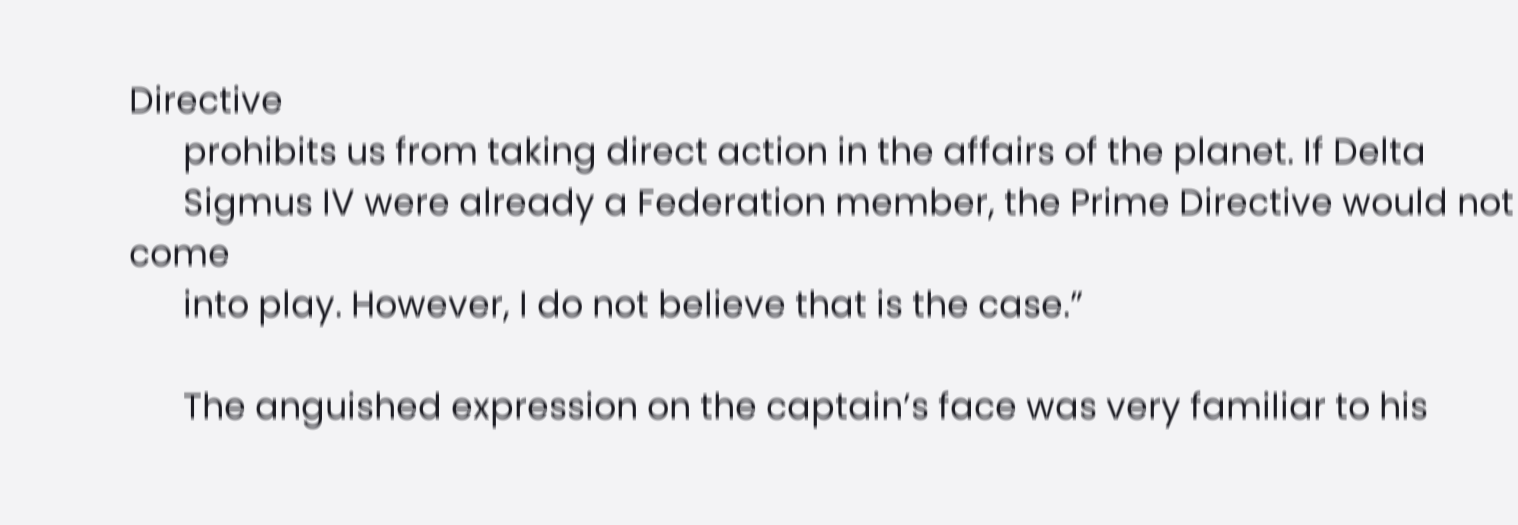Directive
      prohibits us from taking direct action in the affairs of the planet. If Delta
      Sigmus IV were already a Federation member, the Prime Directive would not come
      into play. However, I do not believe that is the case.”

      The anguished expression on the captain’s face was very familiar to his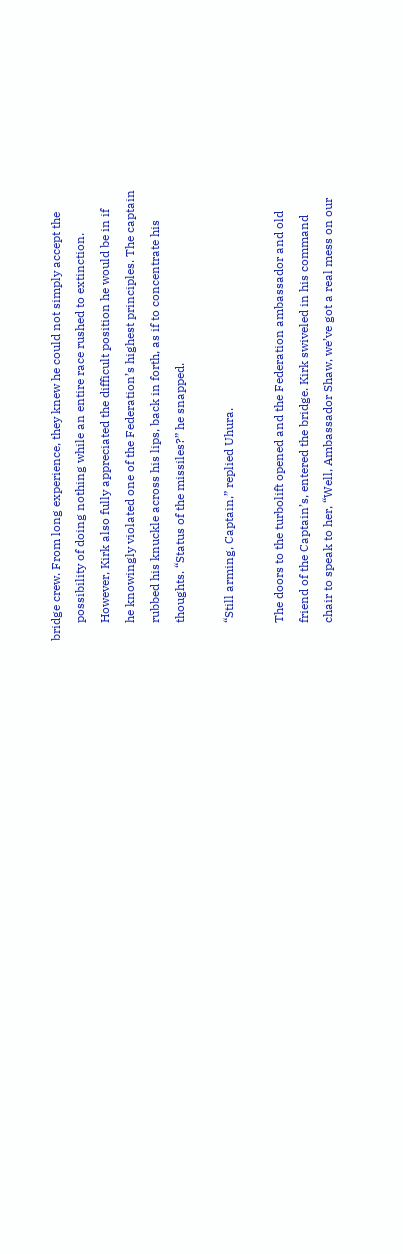bridge crew. From long experience, they knew he could not simply accept the
      possibility of doing nothing while an entire race rushed to extinction.
      However, Kirk also fully appreciated the difficult position he would be in if
      he knowingly violated one of the Federation’s highest principles. The captain
      rubbed his knuckle across his lips, back in forth, as if to concentrate his
      thoughts. “Status of the missiles?” he snapped.

      “Still arming, Captain,” replied Uhura.

      The doors to the turbolift opened and the Federation ambassador and old
      friend of the Captain’s, entered the bridge. Kirk swiveled in his command
      chair to speak to her, “Well, Ambassador Shaw, we’ve got a real mess on our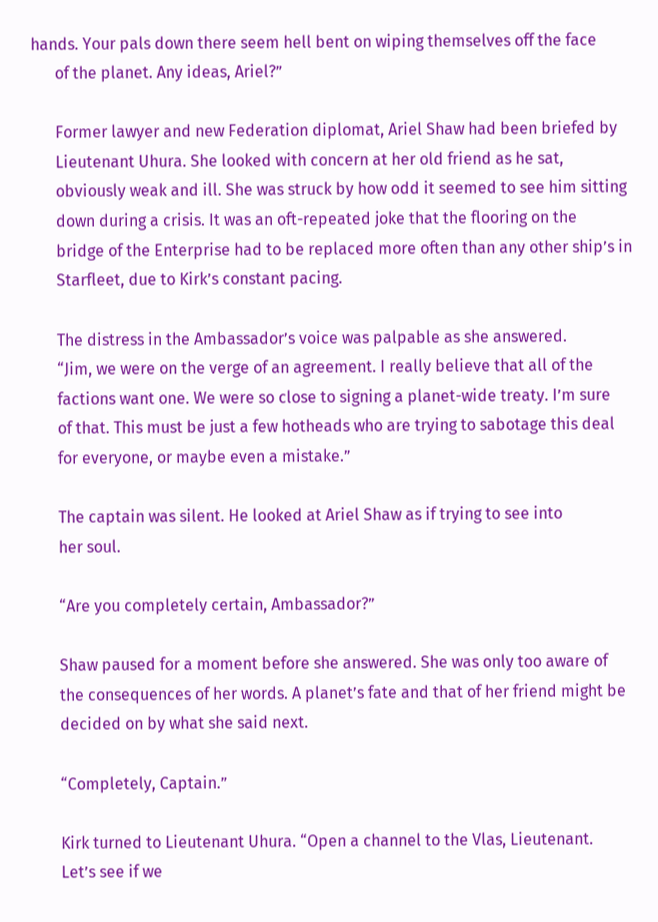hands. Your pals down there seem hell bent on wiping themselves off the face
      of the planet. Any ideas, Ariel?”

      Former lawyer and new Federation diplomat, Ariel Shaw had been briefed by
      Lieutenant Uhura. She looked with concern at her old friend as he sat,
      obviously weak and ill. She was struck by how odd it seemed to see him sitting
      down during a crisis. It was an oft-repeated joke that the flooring on the
      bridge of the Enterprise had to be replaced more often than any other ship’s in
      Starfleet, due to Kirk’s constant pacing.

      The distress in the Ambassador’s voice was palpable as she answered.
      “Jim, we were on the verge of an agreement. I really believe that all of the
      factions want one. We were so close to signing a planet-wide treaty. I’m sure
      of that. This must be just a few hotheads who are trying to sabotage this deal
      for everyone, or maybe even a mistake.”

      The captain was silent. He looked at Ariel Shaw as if trying to see into
      her soul.

      “Are you completely certain, Ambassador?”

      Shaw paused for a moment before she answered. She was only too aware of
      the consequences of her words. A planet’s fate and that of her friend might be
      decided on by what she said next.

      “Completely, Captain.”

      Kirk turned to Lieutenant Uhura. “Open a channel to the Vlas, Lieutenant.
      Let’s see if we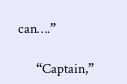can….”

      “Captain,”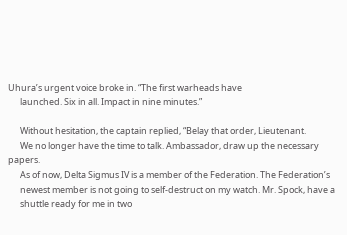Uhura’s urgent voice broke in. “The first warheads have
      launched. Six in all. Impact in nine minutes.”

      Without hesitation, the captain replied, “Belay that order, Lieutenant.
      We no longer have the time to talk. Ambassador, draw up the necessary papers.
      As of now, Delta Sigmus IV is a member of the Federation. The Federation’s
      newest member is not going to self-destruct on my watch. Mr. Spock, have a
      shuttle ready for me in two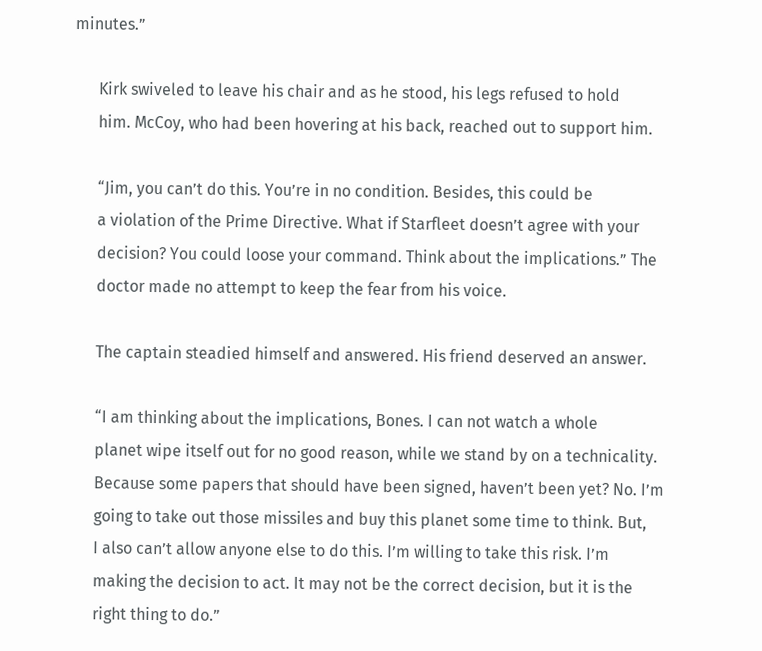minutes.”

      Kirk swiveled to leave his chair and as he stood, his legs refused to hold
      him. McCoy, who had been hovering at his back, reached out to support him.

      “Jim, you can’t do this. You’re in no condition. Besides, this could be
      a violation of the Prime Directive. What if Starfleet doesn’t agree with your
      decision? You could loose your command. Think about the implications.” The
      doctor made no attempt to keep the fear from his voice.

      The captain steadied himself and answered. His friend deserved an answer.

      “I am thinking about the implications, Bones. I can not watch a whole
      planet wipe itself out for no good reason, while we stand by on a technicality.
      Because some papers that should have been signed, haven’t been yet? No. I’m
      going to take out those missiles and buy this planet some time to think. But,
      I also can’t allow anyone else to do this. I’m willing to take this risk. I’m
      making the decision to act. It may not be the correct decision, but it is the
      right thing to do.”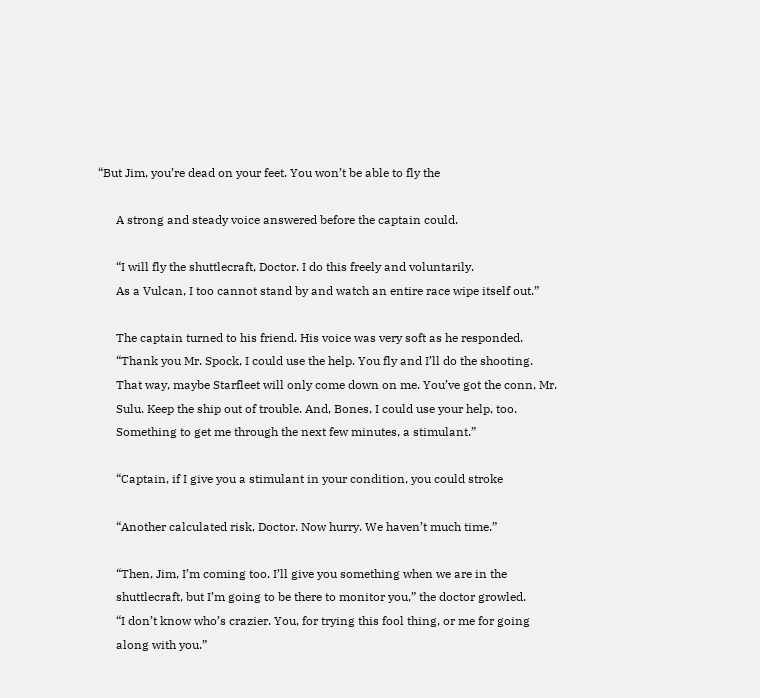“But Jim, you’re dead on your feet. You won’t be able to fly the

      A strong and steady voice answered before the captain could.

      “I will fly the shuttlecraft, Doctor. I do this freely and voluntarily.
      As a Vulcan, I too cannot stand by and watch an entire race wipe itself out.”

      The captain turned to his friend. His voice was very soft as he responded.
      “Thank you Mr. Spock, I could use the help. You fly and I’ll do the shooting.
      That way, maybe Starfleet will only come down on me. You’ve got the conn, Mr.
      Sulu. Keep the ship out of trouble. And, Bones, I could use your help, too.
      Something to get me through the next few minutes, a stimulant.”

      “Captain, if I give you a stimulant in your condition, you could stroke

      “Another calculated risk, Doctor. Now hurry. We haven’t much time.”

      “Then, Jim, I’m coming too. I’ll give you something when we are in the
      shuttlecraft, but I’m going to be there to monitor you,” the doctor growled.
      “I don’t know who’s crazier. You, for trying this fool thing, or me for going
      along with you.”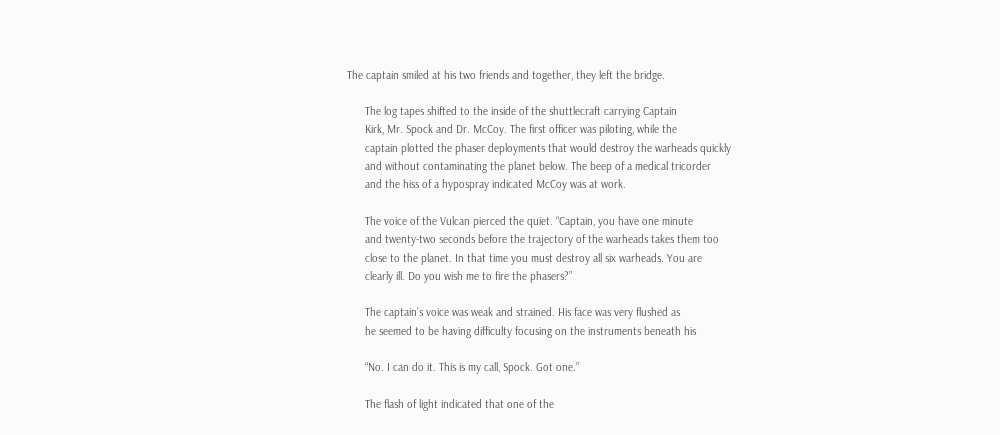The captain smiled at his two friends and together, they left the bridge.

      The log tapes shifted to the inside of the shuttlecraft carrying Captain
      Kirk, Mr. Spock and Dr. McCoy. The first officer was piloting, while the
      captain plotted the phaser deployments that would destroy the warheads quickly
      and without contaminating the planet below. The beep of a medical tricorder
      and the hiss of a hypospray indicated McCoy was at work.

      The voice of the Vulcan pierced the quiet. “Captain, you have one minute
      and twenty-two seconds before the trajectory of the warheads takes them too
      close to the planet. In that time you must destroy all six warheads. You are
      clearly ill. Do you wish me to fire the phasers?”

      The captain’s voice was weak and strained. His face was very flushed as
      he seemed to be having difficulty focusing on the instruments beneath his

      “No. I can do it. This is my call, Spock. Got one.”

      The flash of light indicated that one of the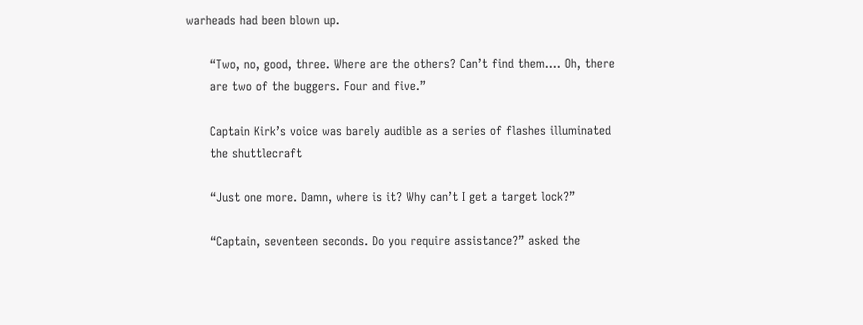warheads had been blown up.

      “Two, no, good, three. Where are the others? Can’t find them…. Oh, there
      are two of the buggers. Four and five.”

      Captain Kirk’s voice was barely audible as a series of flashes illuminated
      the shuttlecraft

      “Just one more. Damn, where is it? Why can’t I get a target lock?”

      “Captain, seventeen seconds. Do you require assistance?” asked the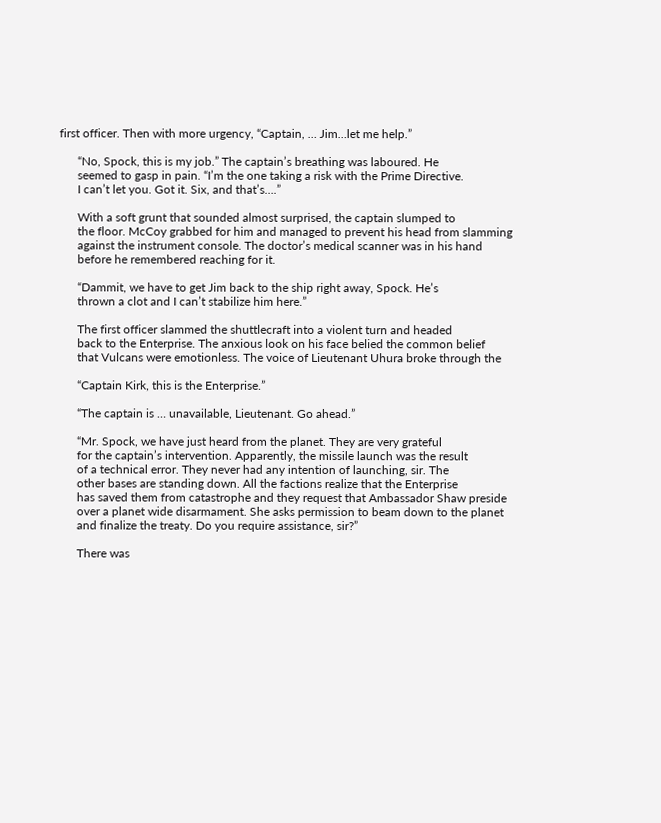first officer. Then with more urgency, “Captain, … Jim…let me help.”

      “No, Spock, this is my job.” The captain’s breathing was laboured. He
      seemed to gasp in pain. “I’m the one taking a risk with the Prime Directive.
      I can’t let you. Got it. Six, and that’s….”

      With a soft grunt that sounded almost surprised, the captain slumped to
      the floor. McCoy grabbed for him and managed to prevent his head from slamming
      against the instrument console. The doctor’s medical scanner was in his hand
      before he remembered reaching for it.

      “Dammit, we have to get Jim back to the ship right away, Spock. He’s
      thrown a clot and I can’t stabilize him here.”

      The first officer slammed the shuttlecraft into a violent turn and headed
      back to the Enterprise. The anxious look on his face belied the common belief
      that Vulcans were emotionless. The voice of Lieutenant Uhura broke through the

      “Captain Kirk, this is the Enterprise.”

      “The captain is … unavailable, Lieutenant. Go ahead.”

      “Mr. Spock, we have just heard from the planet. They are very grateful
      for the captain’s intervention. Apparently, the missile launch was the result
      of a technical error. They never had any intention of launching, sir. The
      other bases are standing down. All the factions realize that the Enterprise
      has saved them from catastrophe and they request that Ambassador Shaw preside
      over a planet wide disarmament. She asks permission to beam down to the planet
      and finalize the treaty. Do you require assistance, sir?”

      There was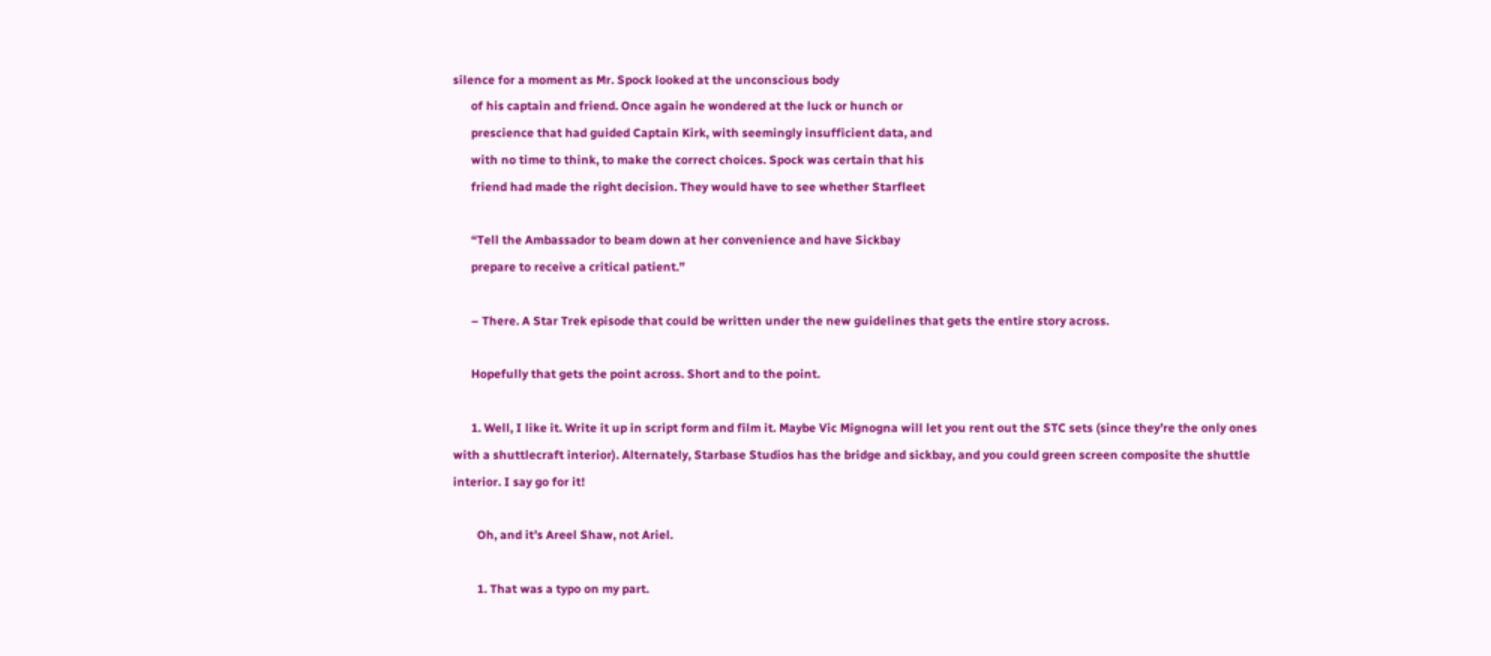silence for a moment as Mr. Spock looked at the unconscious body
      of his captain and friend. Once again he wondered at the luck or hunch or
      prescience that had guided Captain Kirk, with seemingly insufficient data, and
      with no time to think, to make the correct choices. Spock was certain that his
      friend had made the right decision. They would have to see whether Starfleet

      “Tell the Ambassador to beam down at her convenience and have Sickbay
      prepare to receive a critical patient.”

      – There. A Star Trek episode that could be written under the new guidelines that gets the entire story across.

      Hopefully that gets the point across. Short and to the point.

      1. Well, I like it. Write it up in script form and film it. Maybe Vic Mignogna will let you rent out the STC sets (since they’re the only ones with a shuttlecraft interior). Alternately, Starbase Studios has the bridge and sickbay, and you could green screen composite the shuttle interior. I say go for it!

        Oh, and it’s Areel Shaw, not Ariel.

        1. That was a typo on my part.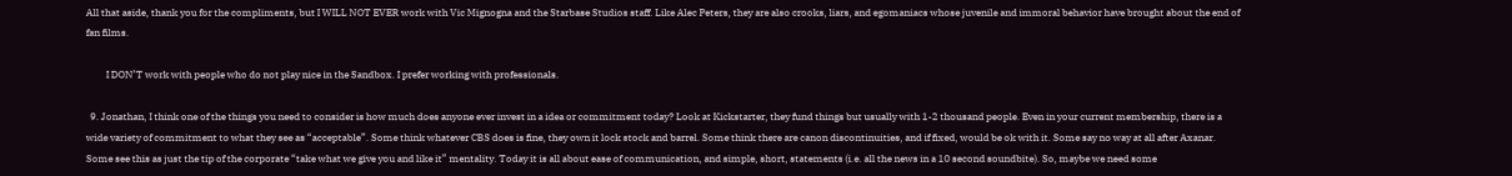All that aside, thank you for the compliments, but I WILL NOT EVER work with Vic Mignogna and the Starbase Studios staff. Like Alec Peters, they are also crooks, liars, and egomaniacs whose juvenile and immoral behavior have brought about the end of fan films.

          I DON’T work with people who do not play nice in the Sandbox. I prefer working with professionals.

  9. Jonathan, I think one of the things you need to consider is how much does anyone ever invest in a idea or commitment today? Look at Kickstarter, they fund things but usually with 1-2 thousand people. Even in your current membership, there is a wide variety of commitment to what they see as “acceptable”. Some think whatever CBS does is fine, they own it lock stock and barrel. Some think there are canon discontinuities, and if fixed, would be ok with it. Some say no way at all after Axanar. Some see this as just the tip of the corporate “take what we give you and like it” mentality. Today it is all about ease of communication, and simple, short, statements (i.e. all the news in a 10 second soundbite). So, maybe we need some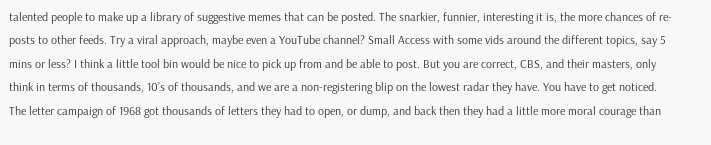talented people to make up a library of suggestive memes that can be posted. The snarkier, funnier, interesting it is, the more chances of re-posts to other feeds. Try a viral approach, maybe even a YouTube channel? Small Access with some vids around the different topics, say 5 mins or less? I think a little tool bin would be nice to pick up from and be able to post. But you are correct, CBS, and their masters, only think in terms of thousands, 10’s of thousands, and we are a non-registering blip on the lowest radar they have. You have to get noticed. The letter campaign of 1968 got thousands of letters they had to open, or dump, and back then they had a little more moral courage than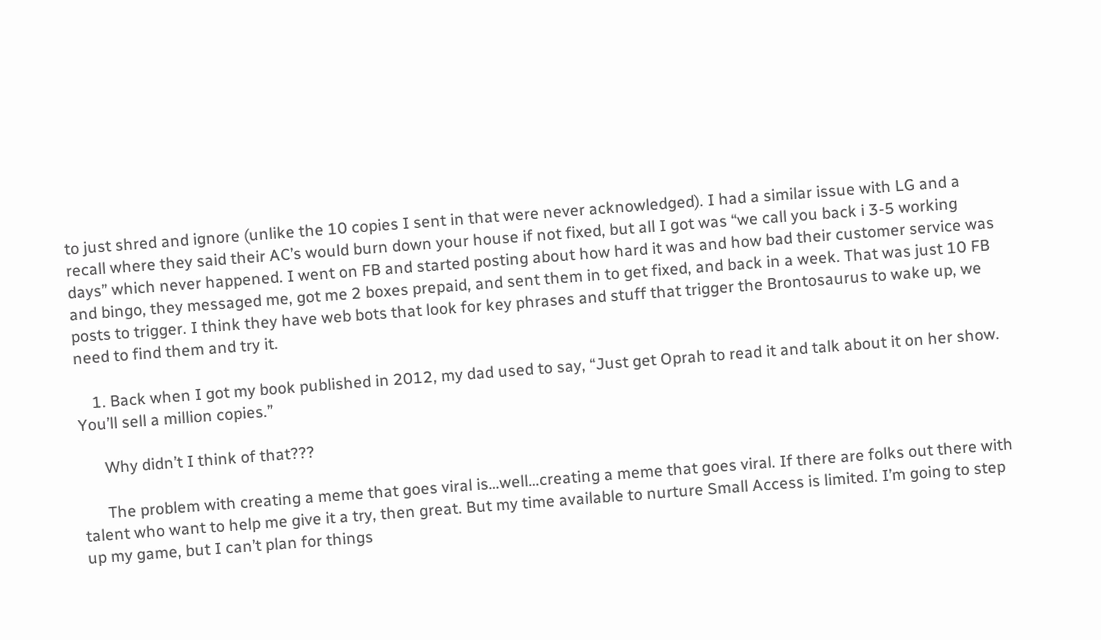to just shred and ignore (unlike the 10 copies I sent in that were never acknowledged). I had a similar issue with LG and a recall where they said their AC’s would burn down your house if not fixed, but all I got was “we call you back i 3-5 working days” which never happened. I went on FB and started posting about how hard it was and how bad their customer service was and bingo, they messaged me, got me 2 boxes prepaid, and sent them in to get fixed, and back in a week. That was just 10 FB posts to trigger. I think they have web bots that look for key phrases and stuff that trigger the Brontosaurus to wake up, we need to find them and try it.

    1. Back when I got my book published in 2012, my dad used to say, “Just get Oprah to read it and talk about it on her show. You’ll sell a million copies.”

      Why didn’t I think of that???

      The problem with creating a meme that goes viral is…well…creating a meme that goes viral. If there are folks out there with talent who want to help me give it a try, then great. But my time available to nurture Small Access is limited. I’m going to step up my game, but I can’t plan for things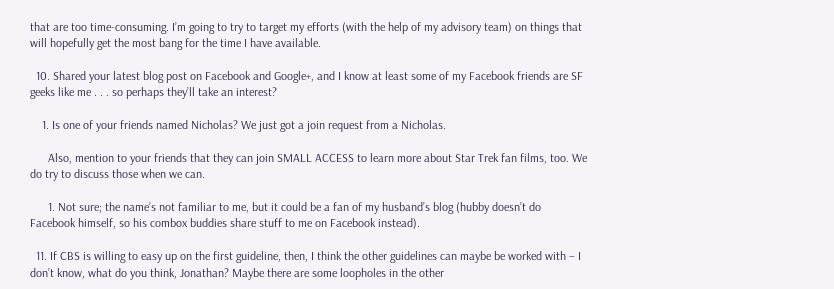that are too time-consuming. I’m going to try to target my efforts (with the help of my advisory team) on things that will hopefully get the most bang for the time I have available.

  10. Shared your latest blog post on Facebook and Google+, and I know at least some of my Facebook friends are SF geeks like me . . . so perhaps they’ll take an interest?

    1. Is one of your friends named Nicholas? We just got a join request from a Nicholas.

      Also, mention to your friends that they can join SMALL ACCESS to learn more about Star Trek fan films, too. We do try to discuss those when we can.

      1. Not sure; the name’s not familiar to me, but it could be a fan of my husband’s blog (hubby doesn’t do Facebook himself, so his combox buddies share stuff to me on Facebook instead).

  11. If CBS is willing to easy up on the first guideline, then, I think the other guidelines can maybe be worked with – I don’t know, what do you think, Jonathan? Maybe there are some loopholes in the other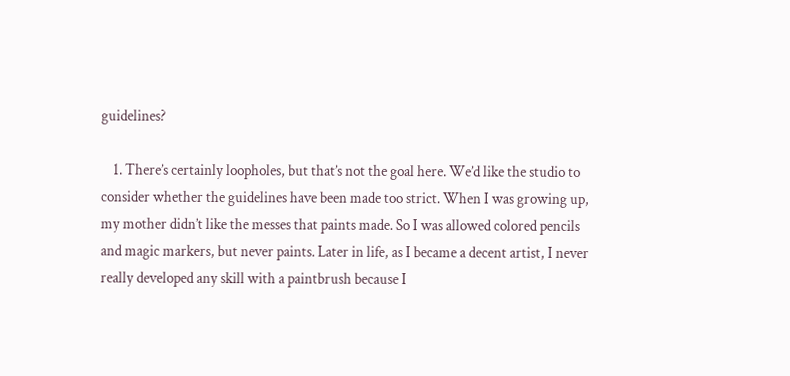guidelines?

    1. There’s certainly loopholes, but that’s not the goal here. We’d like the studio to consider whether the guidelines have been made too strict. When I was growing up, my mother didn’t like the messes that paints made. So I was allowed colored pencils and magic markers, but never paints. Later in life, as I became a decent artist, I never really developed any skill with a paintbrush because I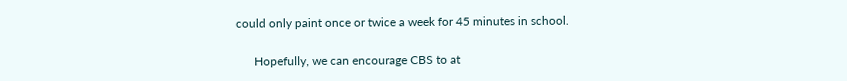could only paint once or twice a week for 45 minutes in school.

      Hopefully, we can encourage CBS to at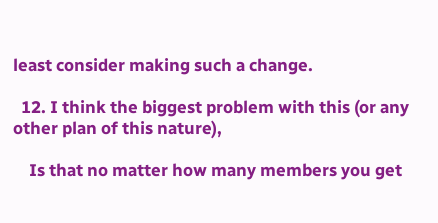least consider making such a change.

  12. I think the biggest problem with this (or any other plan of this nature),

    Is that no matter how many members you get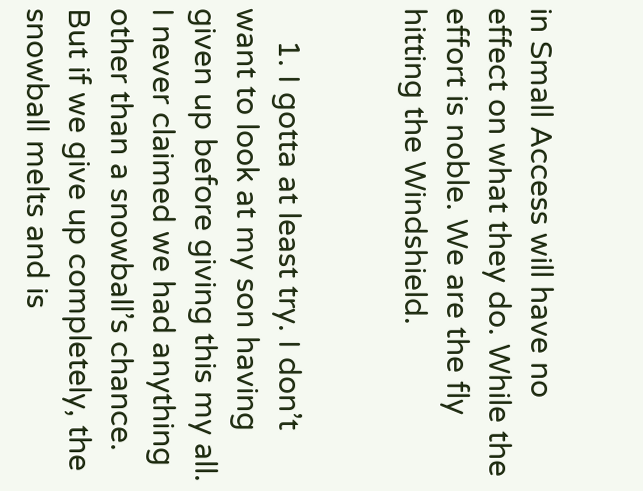in Small Access will have no effect on what they do. While the effort is noble. We are the fly hitting the Windshield.


    1. I gotta at least try. I don’t want to look at my son having given up before giving this my all. I never claimed we had anything other than a snowball’s chance. But if we give up completely, the snowball melts and is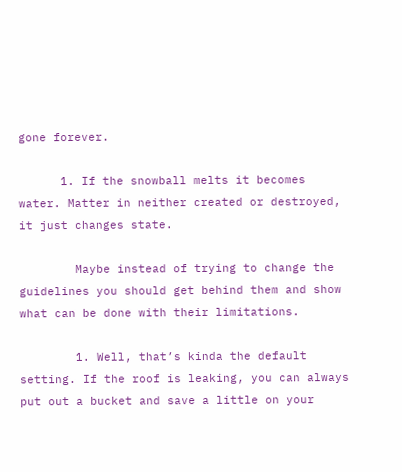gone forever.

      1. If the snowball melts it becomes water. Matter in neither created or destroyed, it just changes state.

        Maybe instead of trying to change the guidelines you should get behind them and show what can be done with their limitations.

        1. Well, that’s kinda the default setting. If the roof is leaking, you can always put out a bucket and save a little on your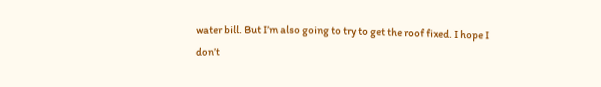water bill. But I’m also going to try to get the roof fixed. I hope I don’t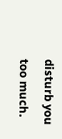disturb you too much.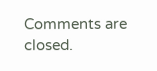Comments are closed.